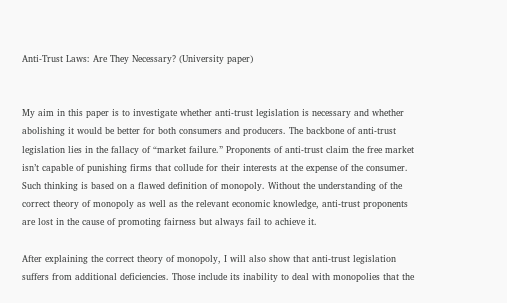Anti-Trust Laws: Are They Necessary? (University paper)


My aim in this paper is to investigate whether anti-trust legislation is necessary and whether abolishing it would be better for both consumers and producers. The backbone of anti-trust legislation lies in the fallacy of “market failure.” Proponents of anti-trust claim the free market isn’t capable of punishing firms that collude for their interests at the expense of the consumer. Such thinking is based on a flawed definition of monopoly. Without the understanding of the correct theory of monopoly as well as the relevant economic knowledge, anti-trust proponents are lost in the cause of promoting fairness but always fail to achieve it.

After explaining the correct theory of monopoly, I will also show that anti-trust legislation suffers from additional deficiencies. Those include its inability to deal with monopolies that the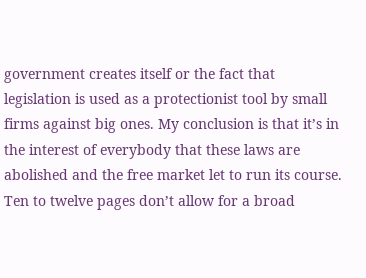government creates itself or the fact that legislation is used as a protectionist tool by small firms against big ones. My conclusion is that it’s in the interest of everybody that these laws are abolished and the free market let to run its course. Ten to twelve pages don’t allow for a broad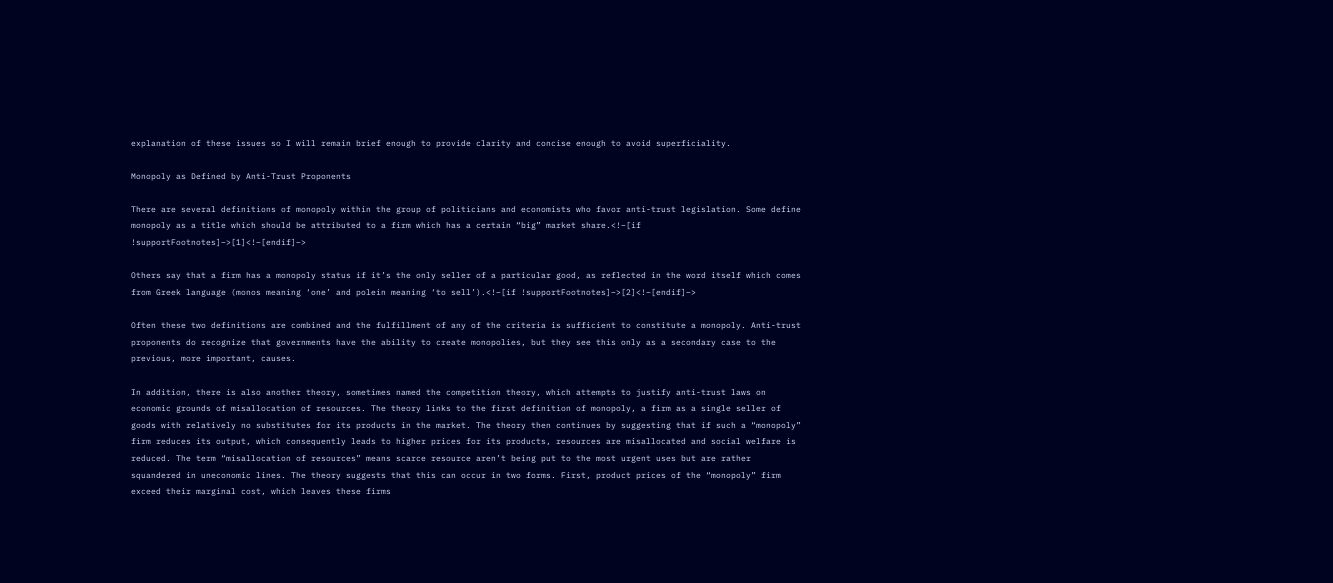explanation of these issues so I will remain brief enough to provide clarity and concise enough to avoid superficiality.

Monopoly as Defined by Anti-Trust Proponents

There are several definitions of monopoly within the group of politicians and economists who favor anti-trust legislation. Some define monopoly as a title which should be attributed to a firm which has a certain “big” market share.<!–[if !supportFootnotes]–>[1]<!–[endif]–>

Others say that a firm has a monopoly status if it’s the only seller of a particular good, as reflected in the word itself which comes from Greek language (monos meaning ‘one’ and polein meaning ‘to sell’).<!–[if !supportFootnotes]–>[2]<!–[endif]–>

Often these two definitions are combined and the fulfillment of any of the criteria is sufficient to constitute a monopoly. Anti-trust proponents do recognize that governments have the ability to create monopolies, but they see this only as a secondary case to the previous, more important, causes.

In addition, there is also another theory, sometimes named the competition theory, which attempts to justify anti-trust laws on economic grounds of misallocation of resources. The theory links to the first definition of monopoly, a firm as a single seller of goods with relatively no substitutes for its products in the market. The theory then continues by suggesting that if such a “monopoly” firm reduces its output, which consequently leads to higher prices for its products, resources are misallocated and social welfare is reduced. The term “misallocation of resources” means scarce resource aren’t being put to the most urgent uses but are rather squandered in uneconomic lines. The theory suggests that this can occur in two forms. First, product prices of the “monopoly” firm exceed their marginal cost, which leaves these firms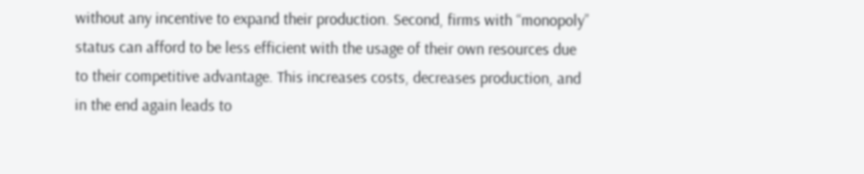without any incentive to expand their production. Second, firms with “monopoly” status can afford to be less efficient with the usage of their own resources due to their competitive advantage. This increases costs, decreases production, and in the end again leads to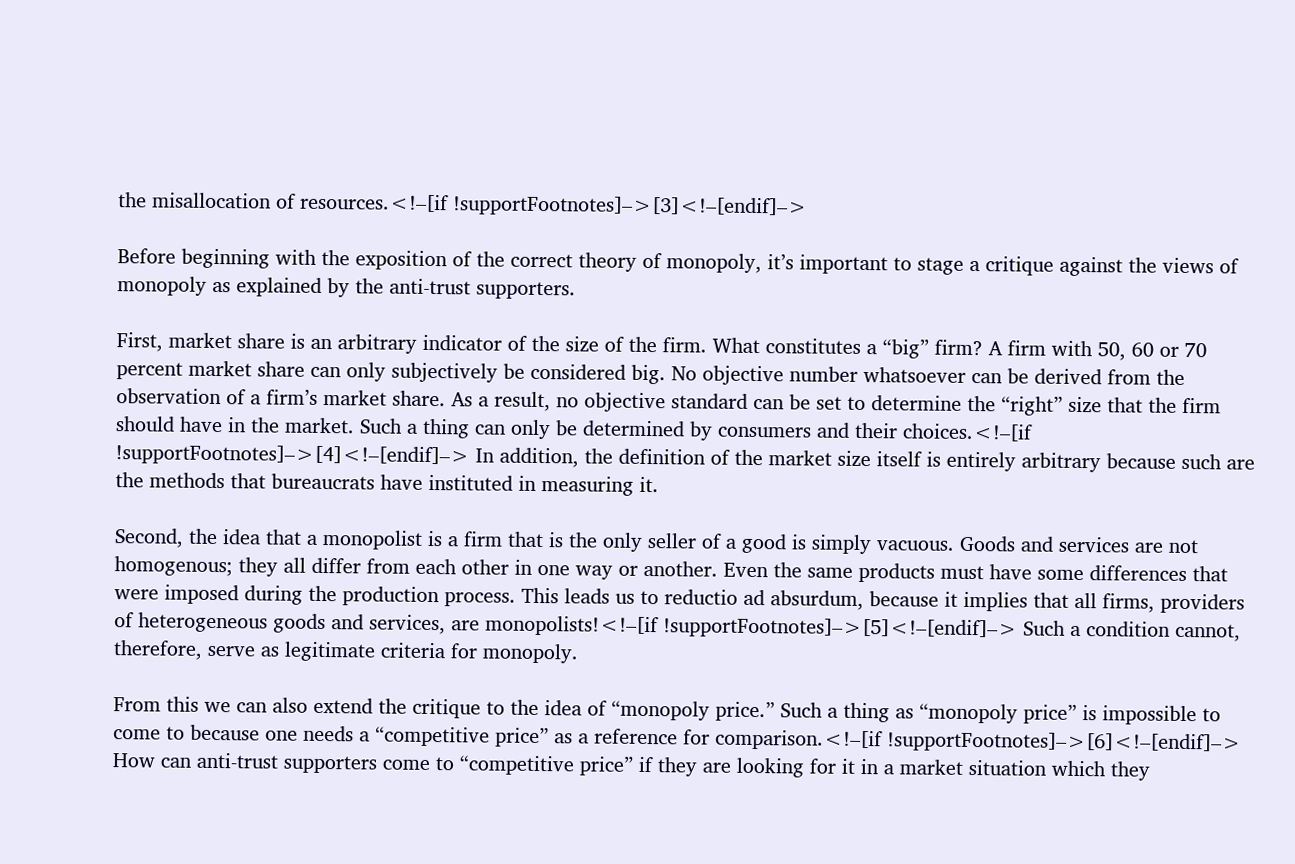the misallocation of resources.<!–[if !supportFootnotes]–>[3]<!–[endif]–>

Before beginning with the exposition of the correct theory of monopoly, it’s important to stage a critique against the views of monopoly as explained by the anti-trust supporters.

First, market share is an arbitrary indicator of the size of the firm. What constitutes a “big” firm? A firm with 50, 60 or 70 percent market share can only subjectively be considered big. No objective number whatsoever can be derived from the observation of a firm’s market share. As a result, no objective standard can be set to determine the “right” size that the firm should have in the market. Such a thing can only be determined by consumers and their choices.<!–[if !supportFootnotes]–>[4]<!–[endif]–> In addition, the definition of the market size itself is entirely arbitrary because such are the methods that bureaucrats have instituted in measuring it.

Second, the idea that a monopolist is a firm that is the only seller of a good is simply vacuous. Goods and services are not homogenous; they all differ from each other in one way or another. Even the same products must have some differences that were imposed during the production process. This leads us to reductio ad absurdum, because it implies that all firms, providers of heterogeneous goods and services, are monopolists!<!–[if !supportFootnotes]–>[5]<!–[endif]–> Such a condition cannot, therefore, serve as legitimate criteria for monopoly.

From this we can also extend the critique to the idea of “monopoly price.” Such a thing as “monopoly price” is impossible to come to because one needs a “competitive price” as a reference for comparison.<!–[if !supportFootnotes]–>[6]<!–[endif]–> How can anti-trust supporters come to “competitive price” if they are looking for it in a market situation which they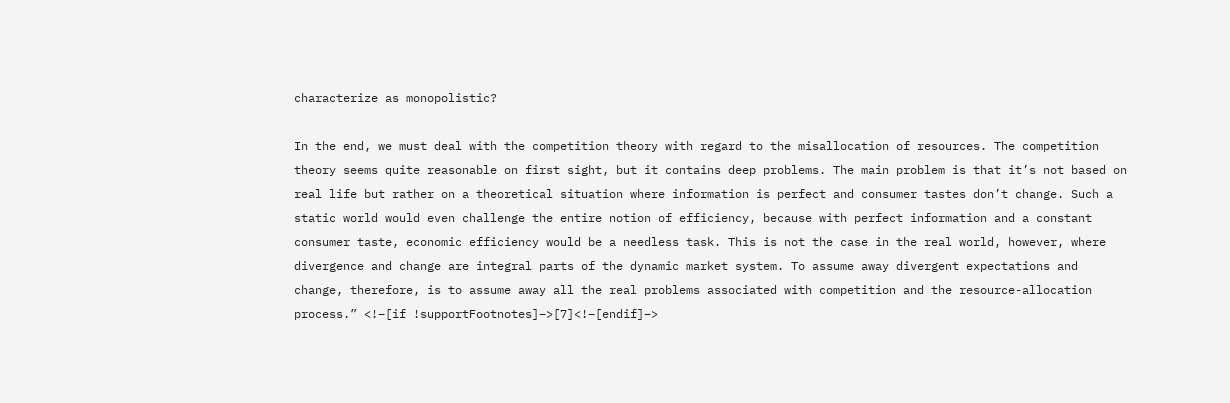characterize as monopolistic?

In the end, we must deal with the competition theory with regard to the misallocation of resources. The competition theory seems quite reasonable on first sight, but it contains deep problems. The main problem is that it’s not based on real life but rather on a theoretical situation where information is perfect and consumer tastes don’t change. Such a static world would even challenge the entire notion of efficiency, because with perfect information and a constant consumer taste, economic efficiency would be a needless task. This is not the case in the real world, however, where divergence and change are integral parts of the dynamic market system. To assume away divergent expectations and change, therefore, is to assume away all the real problems associated with competition and the resource-allocation process.” <!–[if !supportFootnotes]–>[7]<!–[endif]–>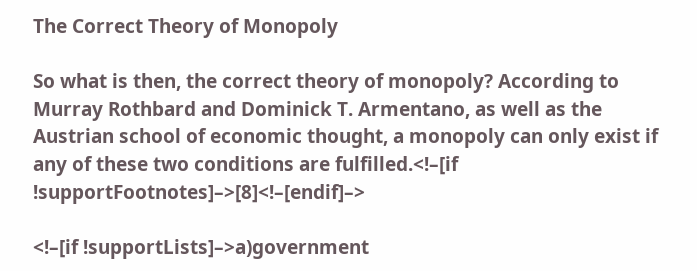The Correct Theory of Monopoly

So what is then, the correct theory of monopoly? According to Murray Rothbard and Dominick T. Armentano, as well as the Austrian school of economic thought, a monopoly can only exist if any of these two conditions are fulfilled.<!–[if !supportFootnotes]–>[8]<!–[endif]–>

<!–[if !supportLists]–>a)government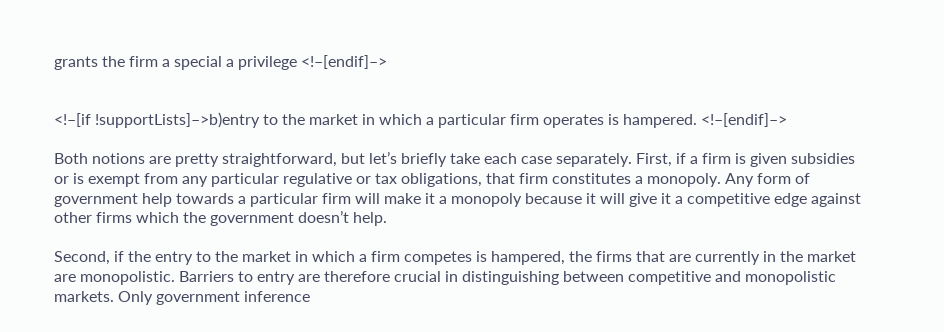grants the firm a special a privilege <!–[endif]–>


<!–[if !supportLists]–>b)entry to the market in which a particular firm operates is hampered. <!–[endif]–>

Both notions are pretty straightforward, but let’s briefly take each case separately. First, if a firm is given subsidies or is exempt from any particular regulative or tax obligations, that firm constitutes a monopoly. Any form of government help towards a particular firm will make it a monopoly because it will give it a competitive edge against other firms which the government doesn’t help.

Second, if the entry to the market in which a firm competes is hampered, the firms that are currently in the market are monopolistic. Barriers to entry are therefore crucial in distinguishing between competitive and monopolistic markets. Only government inference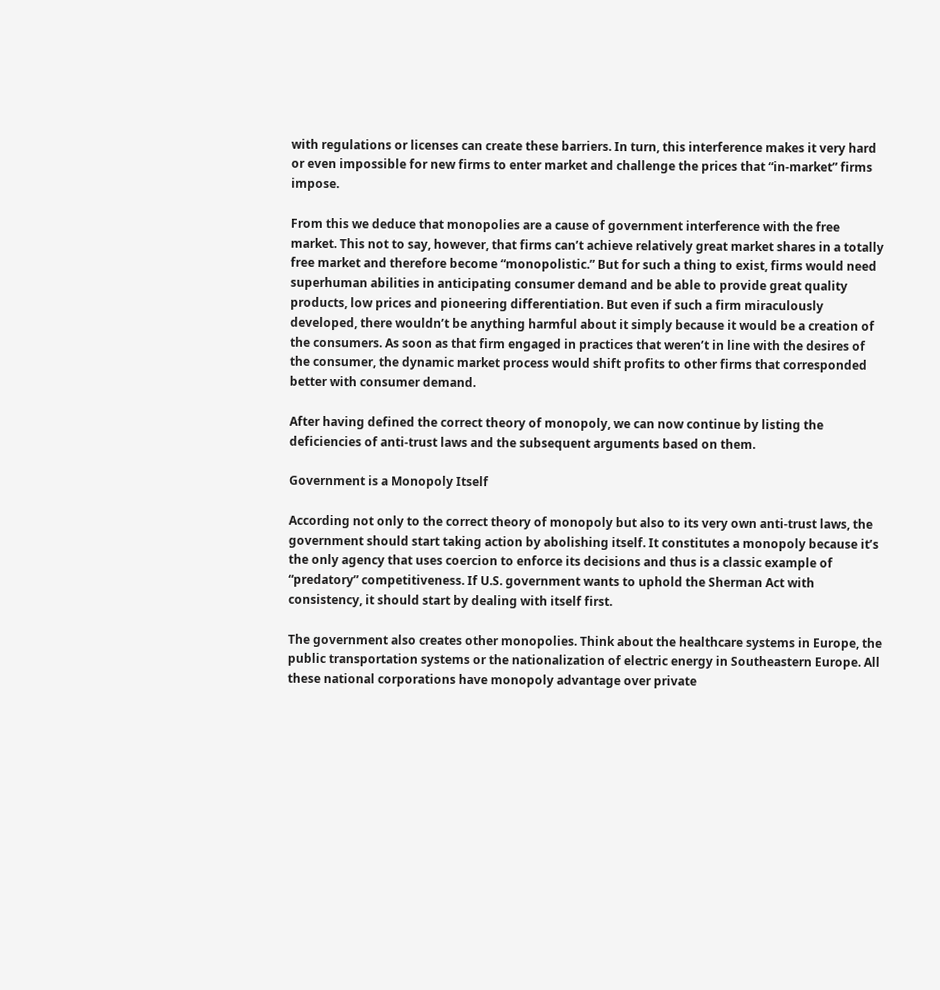with regulations or licenses can create these barriers. In turn, this interference makes it very hard or even impossible for new firms to enter market and challenge the prices that “in-market” firms impose.

From this we deduce that monopolies are a cause of government interference with the free market. This not to say, however, that firms can’t achieve relatively great market shares in a totally free market and therefore become “monopolistic.” But for such a thing to exist, firms would need superhuman abilities in anticipating consumer demand and be able to provide great quality products, low prices and pioneering differentiation. But even if such a firm miraculously developed, there wouldn’t be anything harmful about it simply because it would be a creation of the consumers. As soon as that firm engaged in practices that weren’t in line with the desires of the consumer, the dynamic market process would shift profits to other firms that corresponded better with consumer demand.

After having defined the correct theory of monopoly, we can now continue by listing the deficiencies of anti-trust laws and the subsequent arguments based on them.

Government is a Monopoly Itself

According not only to the correct theory of monopoly but also to its very own anti-trust laws, the government should start taking action by abolishing itself. It constitutes a monopoly because it’s the only agency that uses coercion to enforce its decisions and thus is a classic example of “predatory” competitiveness. If U.S. government wants to uphold the Sherman Act with consistency, it should start by dealing with itself first.

The government also creates other monopolies. Think about the healthcare systems in Europe, the public transportation systems or the nationalization of electric energy in Southeastern Europe. All these national corporations have monopoly advantage over private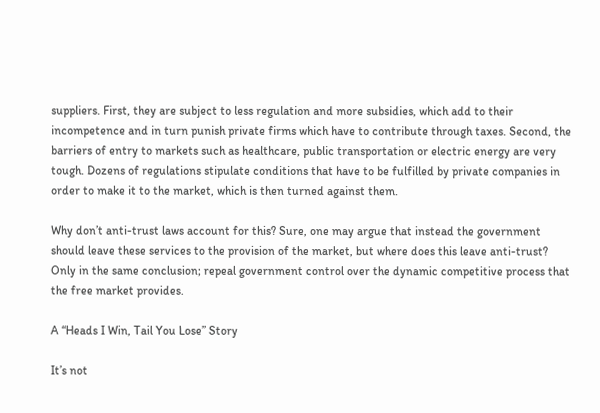suppliers. First, they are subject to less regulation and more subsidies, which add to their incompetence and in turn punish private firms which have to contribute through taxes. Second, the barriers of entry to markets such as healthcare, public transportation or electric energy are very tough. Dozens of regulations stipulate conditions that have to be fulfilled by private companies in order to make it to the market, which is then turned against them.

Why don’t anti-trust laws account for this? Sure, one may argue that instead the government should leave these services to the provision of the market, but where does this leave anti-trust? Only in the same conclusion; repeal government control over the dynamic competitive process that the free market provides.

A “Heads I Win, Tail You Lose” Story

It’s not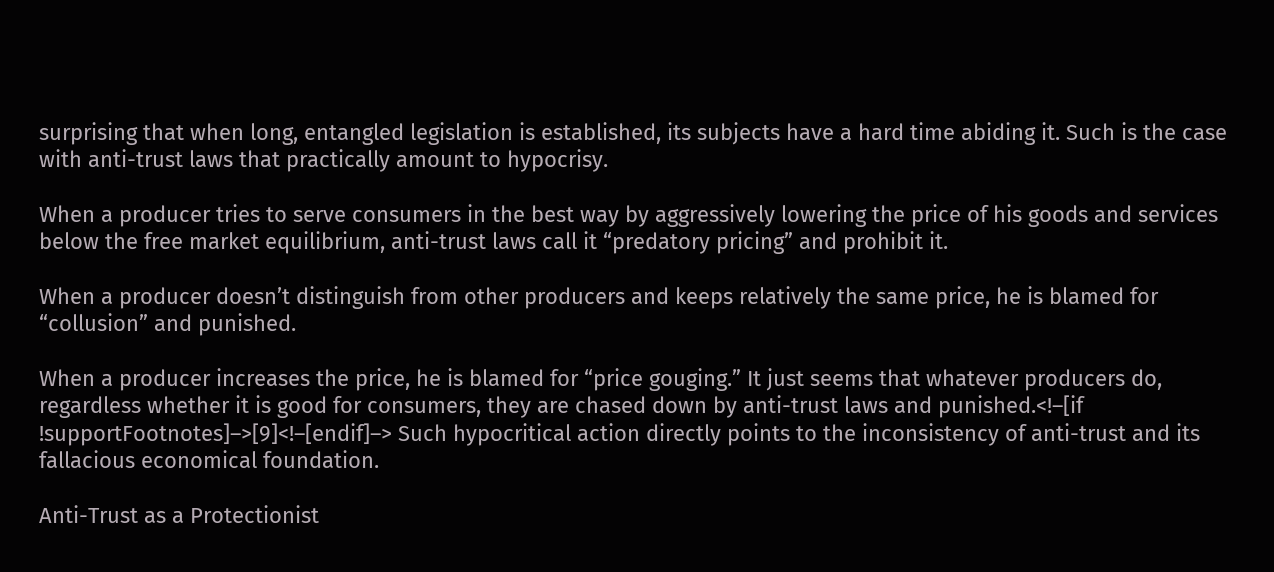surprising that when long, entangled legislation is established, its subjects have a hard time abiding it. Such is the case with anti-trust laws that practically amount to hypocrisy.

When a producer tries to serve consumers in the best way by aggressively lowering the price of his goods and services below the free market equilibrium, anti-trust laws call it “predatory pricing” and prohibit it.

When a producer doesn’t distinguish from other producers and keeps relatively the same price, he is blamed for “collusion” and punished.

When a producer increases the price, he is blamed for “price gouging.” It just seems that whatever producers do, regardless whether it is good for consumers, they are chased down by anti-trust laws and punished.<!–[if !supportFootnotes]–>[9]<!–[endif]–> Such hypocritical action directly points to the inconsistency of anti-trust and its fallacious economical foundation.

Anti-Trust as a Protectionist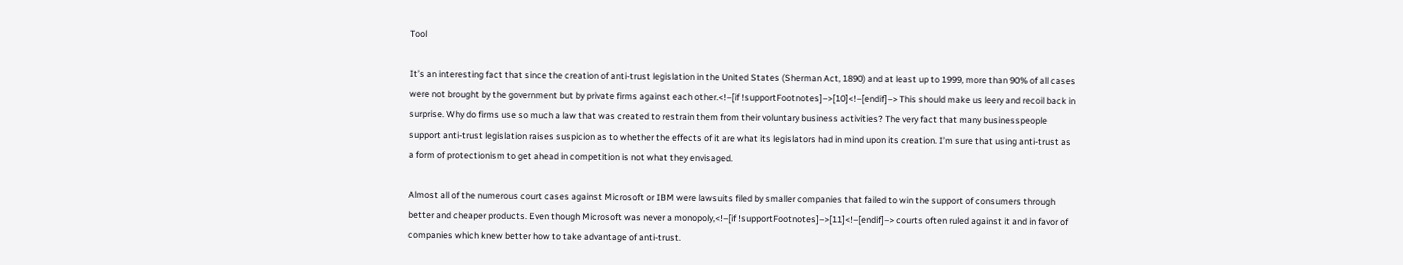Tool

It’s an interesting fact that since the creation of anti-trust legislation in the United States (Sherman Act, 1890) and at least up to 1999, more than 90% of all cases were not brought by the government but by private firms against each other.<!–[if !supportFootnotes]–>[10]<!–[endif]–> This should make us leery and recoil back in surprise. Why do firms use so much a law that was created to restrain them from their voluntary business activities? The very fact that many businesspeople support anti-trust legislation raises suspicion as to whether the effects of it are what its legislators had in mind upon its creation. I’m sure that using anti-trust as a form of protectionism to get ahead in competition is not what they envisaged.

Almost all of the numerous court cases against Microsoft or IBM were lawsuits filed by smaller companies that failed to win the support of consumers through better and cheaper products. Even though Microsoft was never a monopoly,<!–[if !supportFootnotes]–>[11]<!–[endif]–> courts often ruled against it and in favor of companies which knew better how to take advantage of anti-trust.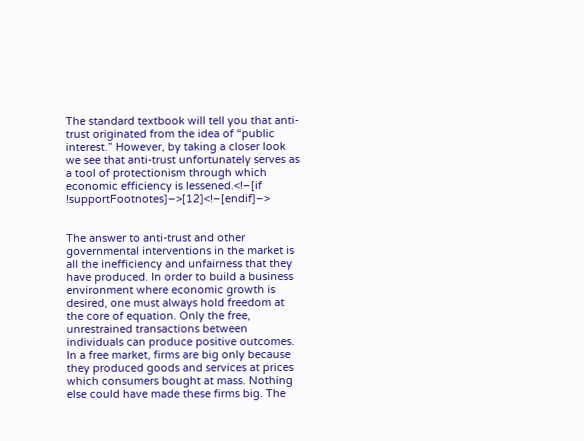The standard textbook will tell you that anti-trust originated from the idea of “public interest.” However, by taking a closer look we see that anti-trust unfortunately serves as a tool of protectionism through which economic efficiency is lessened.<!–[if !supportFootnotes]–>[12]<!–[endif]–>


The answer to anti-trust and other governmental interventions in the market is all the inefficiency and unfairness that they have produced. In order to build a business environment where economic growth is desired, one must always hold freedom at the core of equation. Only the free, unrestrained transactions between individuals can produce positive outcomes. In a free market, firms are big only because they produced goods and services at prices which consumers bought at mass. Nothing else could have made these firms big. The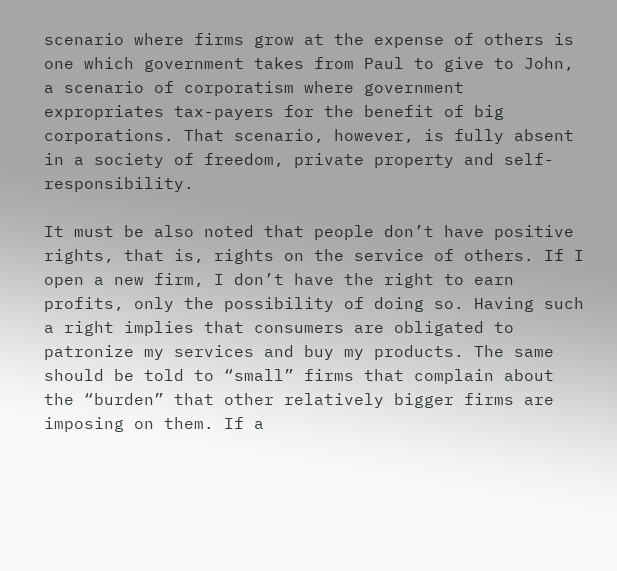scenario where firms grow at the expense of others is one which government takes from Paul to give to John, a scenario of corporatism where government expropriates tax-payers for the benefit of big corporations. That scenario, however, is fully absent in a society of freedom, private property and self-responsibility.

It must be also noted that people don’t have positive rights, that is, rights on the service of others. If I open a new firm, I don’t have the right to earn profits, only the possibility of doing so. Having such a right implies that consumers are obligated to patronize my services and buy my products. The same should be told to “small” firms that complain about the “burden” that other relatively bigger firms are imposing on them. If a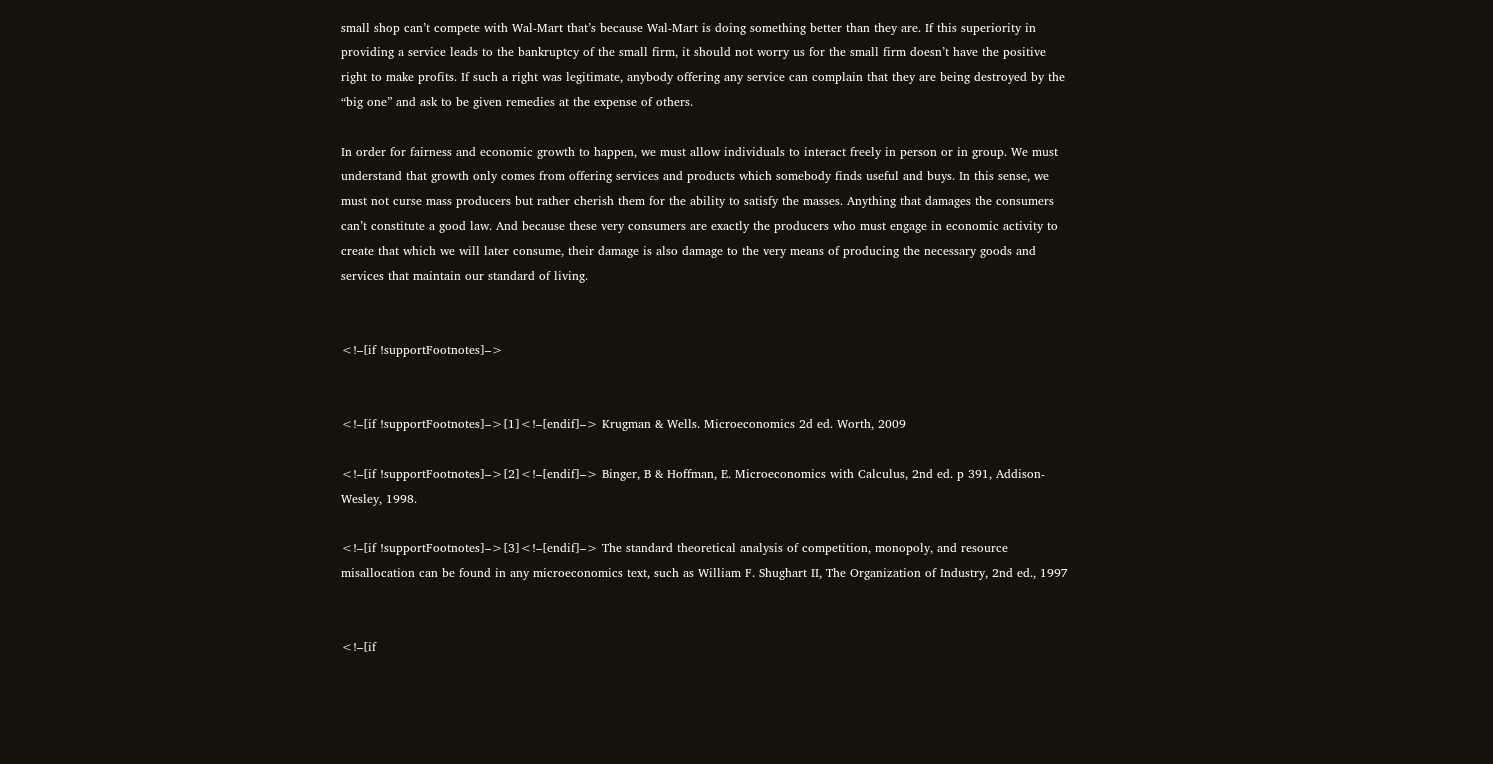small shop can’t compete with Wal-Mart that’s because Wal-Mart is doing something better than they are. If this superiority in providing a service leads to the bankruptcy of the small firm, it should not worry us for the small firm doesn’t have the positive right to make profits. If such a right was legitimate, anybody offering any service can complain that they are being destroyed by the “big one” and ask to be given remedies at the expense of others.

In order for fairness and economic growth to happen, we must allow individuals to interact freely in person or in group. We must understand that growth only comes from offering services and products which somebody finds useful and buys. In this sense, we must not curse mass producers but rather cherish them for the ability to satisfy the masses. Anything that damages the consumers can’t constitute a good law. And because these very consumers are exactly the producers who must engage in economic activity to create that which we will later consume, their damage is also damage to the very means of producing the necessary goods and services that maintain our standard of living.


<!–[if !supportFootnotes]–>


<!–[if !supportFootnotes]–>[1]<!–[endif]–> Krugman & Wells. Microeconomics 2d ed. Worth, 2009

<!–[if !supportFootnotes]–>[2]<!–[endif]–> Binger, B & Hoffman, E. Microeconomics with Calculus, 2nd ed. p 391, Addison-Wesley, 1998.

<!–[if !supportFootnotes]–>[3]<!–[endif]–> The standard theoretical analysis of competition, monopoly, and resource misallocation can be found in any microeconomics text, such as William F. Shughart II, The Organization of Industry, 2nd ed., 1997


<!–[if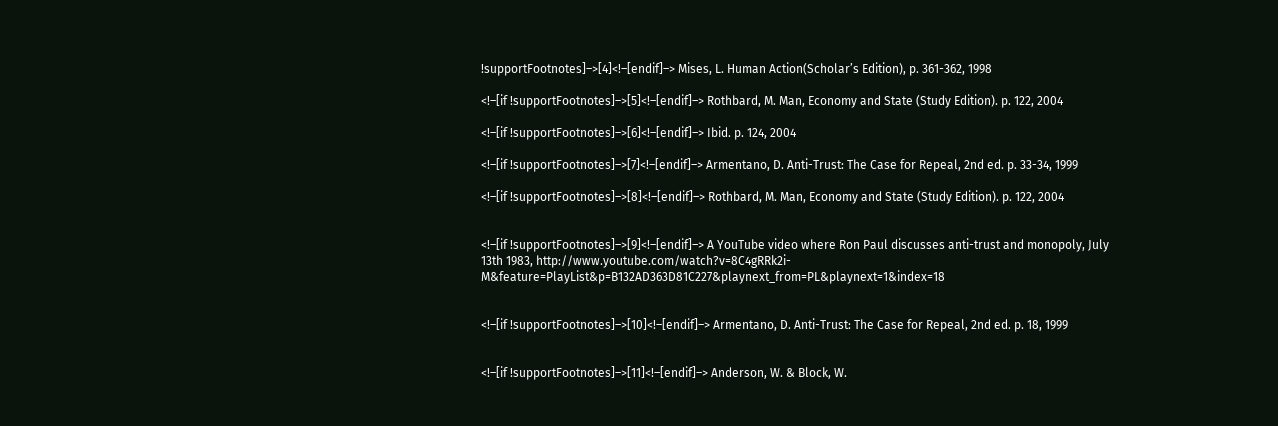!supportFootnotes]–>[4]<!–[endif]–> Mises, L. Human Action(Scholar’s Edition), p. 361-362, 1998

<!–[if !supportFootnotes]–>[5]<!–[endif]–> Rothbard, M. Man, Economy and State (Study Edition). p. 122, 2004

<!–[if !supportFootnotes]–>[6]<!–[endif]–> Ibid. p. 124, 2004

<!–[if !supportFootnotes]–>[7]<!–[endif]–> Armentano, D. Anti-Trust: The Case for Repeal, 2nd ed. p. 33-34, 1999

<!–[if !supportFootnotes]–>[8]<!–[endif]–> Rothbard, M. Man, Economy and State (Study Edition). p. 122, 2004


<!–[if !supportFootnotes]–>[9]<!–[endif]–> A YouTube video where Ron Paul discusses anti-trust and monopoly, July 13th 1983, http://www.youtube.com/watch?v=8C4gRRk2i-M&feature=PlayList&p=B132AD363D81C227&playnext_from=PL&playnext=1&index=18


<!–[if !supportFootnotes]–>[10]<!–[endif]–> Armentano, D. Anti-Trust: The Case for Repeal, 2nd ed. p. 18, 1999


<!–[if !supportFootnotes]–>[11]<!–[endif]–> Anderson, W. & Block, W.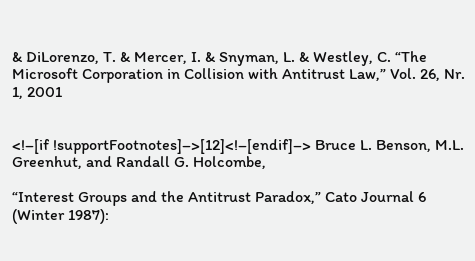& DiLorenzo, T. & Mercer, I. & Snyman, L. & Westley, C. “The Microsoft Corporation in Collision with Antitrust Law,” Vol. 26, Nr. 1, 2001


<!–[if !supportFootnotes]–>[12]<!–[endif]–> Bruce L. Benson, M.L. Greenhut, and Randall G. Holcombe,

“Interest Groups and the Antitrust Paradox,” Cato Journal 6 (Winter 1987):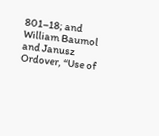801–18; and William Baumol and Janusz Ordover, “Use of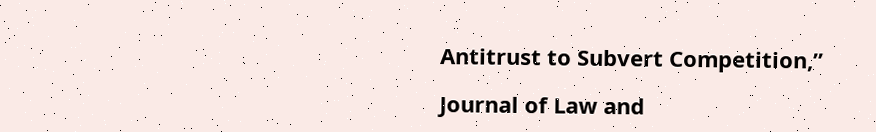Antitrust to Subvert Competition,”

Journal of Law and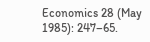Economics 28 (May 1985): 247–65.